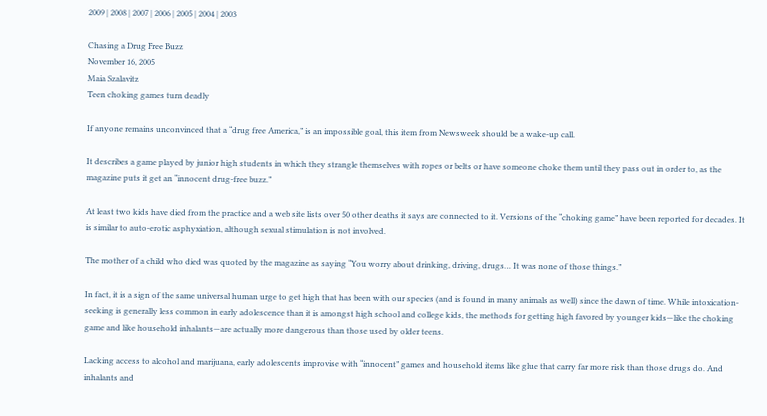2009 | 2008 | 2007 | 2006 | 2005 | 2004 | 2003

Chasing a Drug Free Buzz
November 16, 2005
Maia Szalavitz
Teen choking games turn deadly

If anyone remains unconvinced that a “drug free America,” is an impossible goal, this item from Newsweek should be a wake-up call.

It describes a game played by junior high students in which they strangle themselves with ropes or belts or have someone choke them until they pass out in order to, as the magazine puts it get an “innocent drug-free buzz.”

At least two kids have died from the practice and a web site lists over 50 other deaths it says are connected to it. Versions of the “choking game” have been reported for decades. It is similar to auto-erotic asphyxiation, although sexual stimulation is not involved.

The mother of a child who died was quoted by the magazine as saying “You worry about drinking, driving, drugs… It was none of those things.”

In fact, it is a sign of the same universal human urge to get high that has been with our species (and is found in many animals as well) since the dawn of time. While intoxication-seeking is generally less common in early adolescence than it is amongst high school and college kids, the methods for getting high favored by younger kids—like the choking game and like household inhalants—are actually more dangerous than those used by older teens.

Lacking access to alcohol and marijuana, early adolescents improvise with “innocent” games and household items like glue that carry far more risk than those drugs do. And inhalants and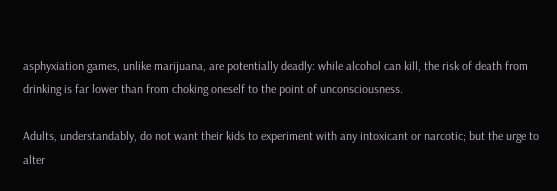asphyxiation games, unlike marijuana, are potentially deadly: while alcohol can kill, the risk of death from drinking is far lower than from choking oneself to the point of unconsciousness.

Adults, understandably, do not want their kids to experiment with any intoxicant or narcotic; but the urge to alter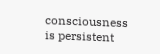consciousness is persistent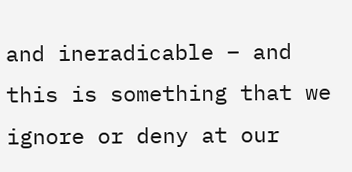and ineradicable – and this is something that we ignore or deny at our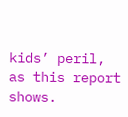kids’ peril, as this report shows.